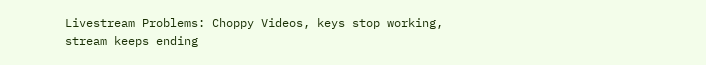Livestream Problems: Choppy Videos, keys stop working, stream keeps ending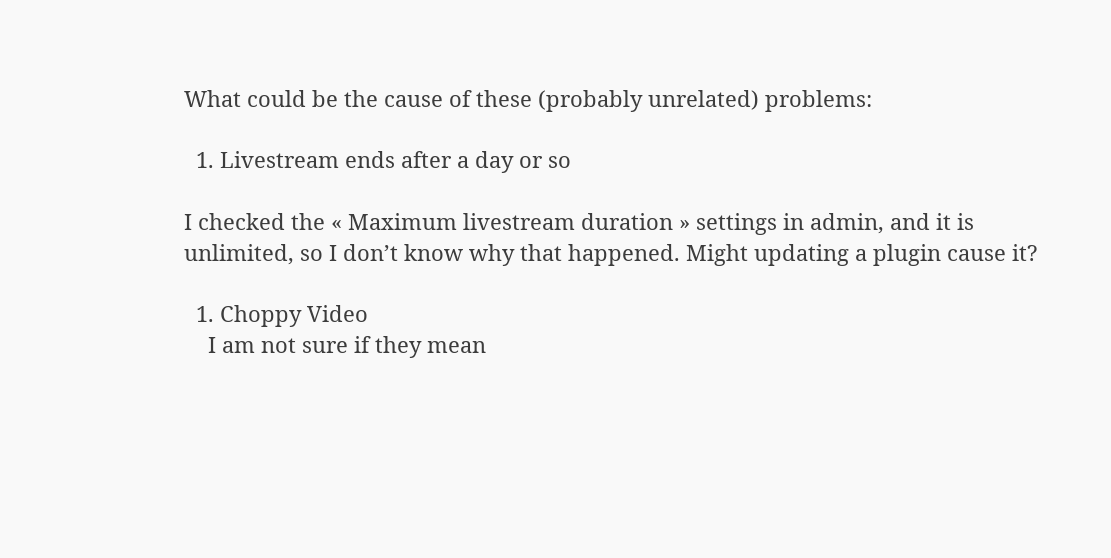What could be the cause of these (probably unrelated) problems:

  1. Livestream ends after a day or so

I checked the « Maximum livestream duration » settings in admin, and it is unlimited, so I don’t know why that happened. Might updating a plugin cause it?

  1. Choppy Video
    I am not sure if they mean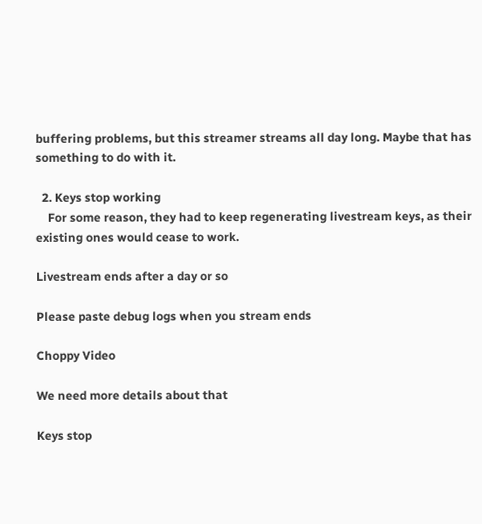buffering problems, but this streamer streams all day long. Maybe that has something to do with it.

  2. Keys stop working
    For some reason, they had to keep regenerating livestream keys, as their existing ones would cease to work.

Livestream ends after a day or so

Please paste debug logs when you stream ends

Choppy Video

We need more details about that

Keys stop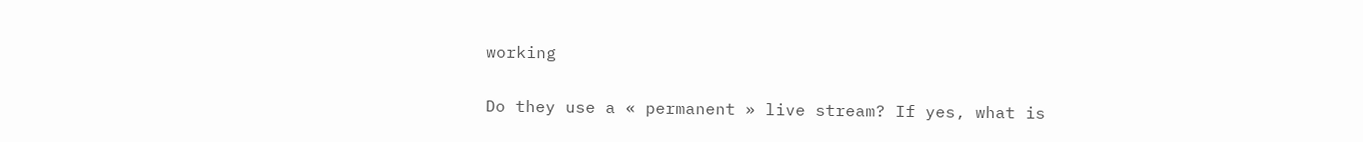working

Do they use a « permanent » live stream? If yes, what is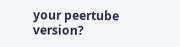your peertube version?